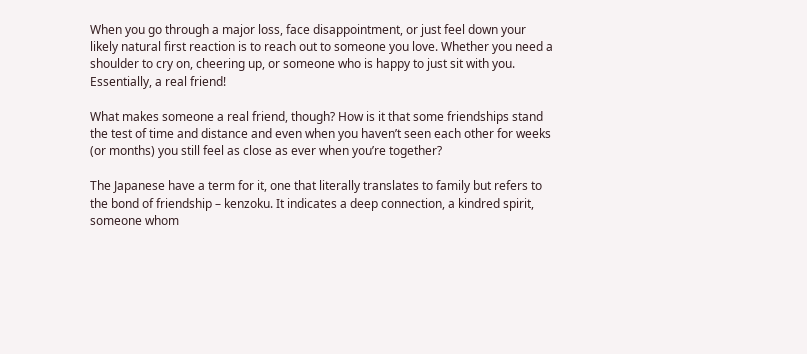When you go through a major loss, face disappointment, or just feel down your likely natural first reaction is to reach out to someone you love. Whether you need a shoulder to cry on, cheering up, or someone who is happy to just sit with you. Essentially, a real friend!

What makes someone a real friend, though? How is it that some friendships stand the test of time and distance and even when you haven’t seen each other for weeks (or months) you still feel as close as ever when you’re together?

The Japanese have a term for it, one that literally translates to family but refers to the bond of friendship – kenzoku. It indicates a deep connection, a kindred spirit, someone whom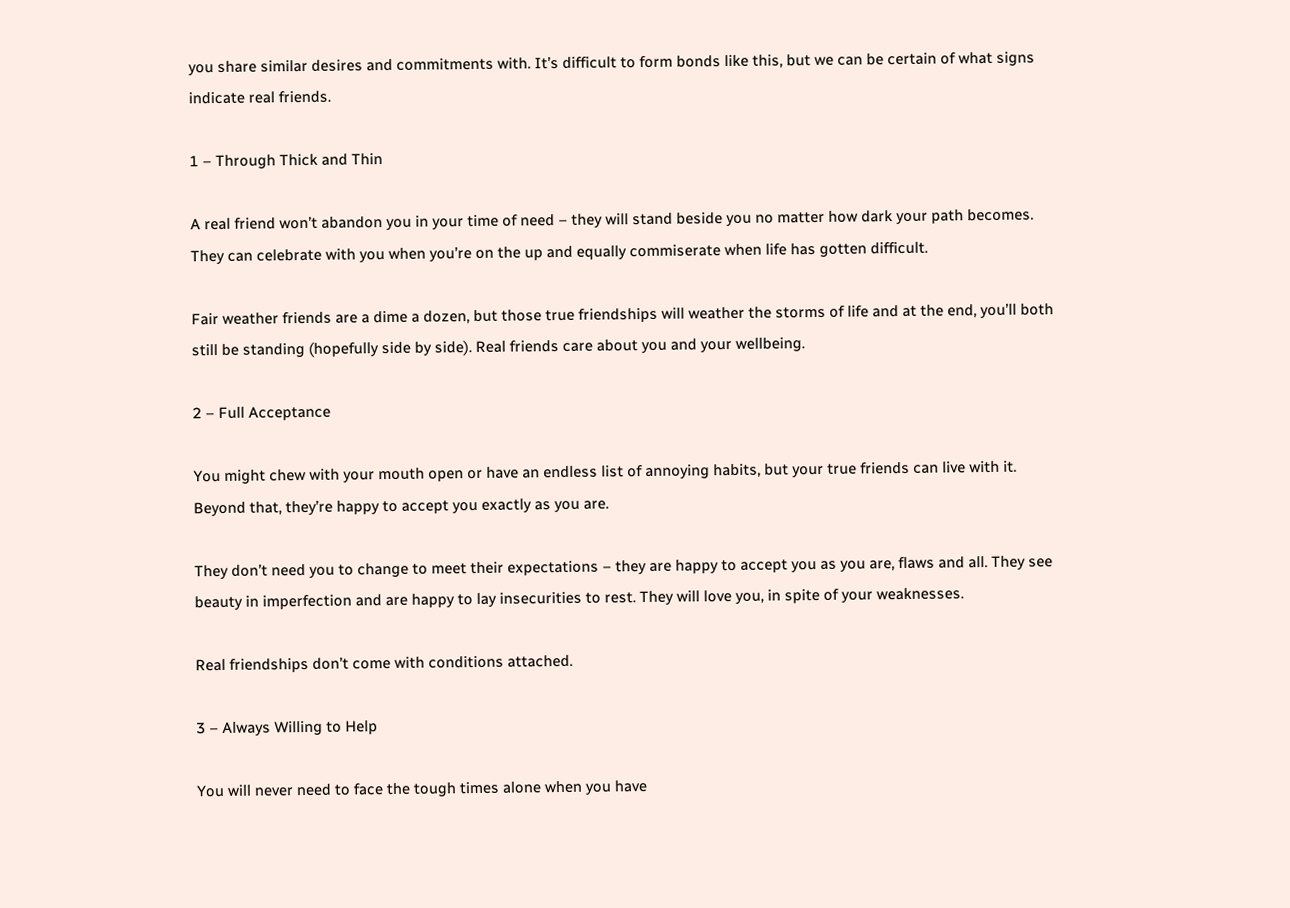you share similar desires and commitments with. It’s difficult to form bonds like this, but we can be certain of what signs indicate real friends.

1 – Through Thick and Thin

A real friend won’t abandon you in your time of need – they will stand beside you no matter how dark your path becomes. They can celebrate with you when you’re on the up and equally commiserate when life has gotten difficult.

Fair weather friends are a dime a dozen, but those true friendships will weather the storms of life and at the end, you’ll both still be standing (hopefully side by side). Real friends care about you and your wellbeing.

2 – Full Acceptance

You might chew with your mouth open or have an endless list of annoying habits, but your true friends can live with it. Beyond that, they’re happy to accept you exactly as you are.

They don’t need you to change to meet their expectations – they are happy to accept you as you are, flaws and all. They see beauty in imperfection and are happy to lay insecurities to rest. They will love you, in spite of your weaknesses.

Real friendships don’t come with conditions attached.

3 – Always Willing to Help

You will never need to face the tough times alone when you have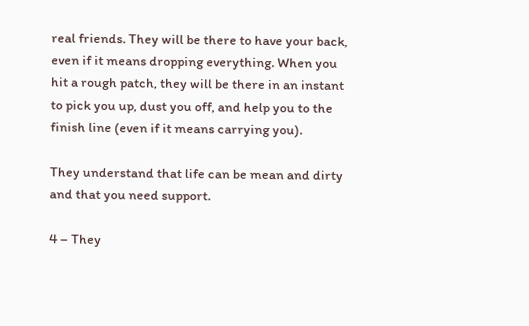real friends. They will be there to have your back, even if it means dropping everything. When you hit a rough patch, they will be there in an instant to pick you up, dust you off, and help you to the finish line (even if it means carrying you).

They understand that life can be mean and dirty and that you need support.

4 – They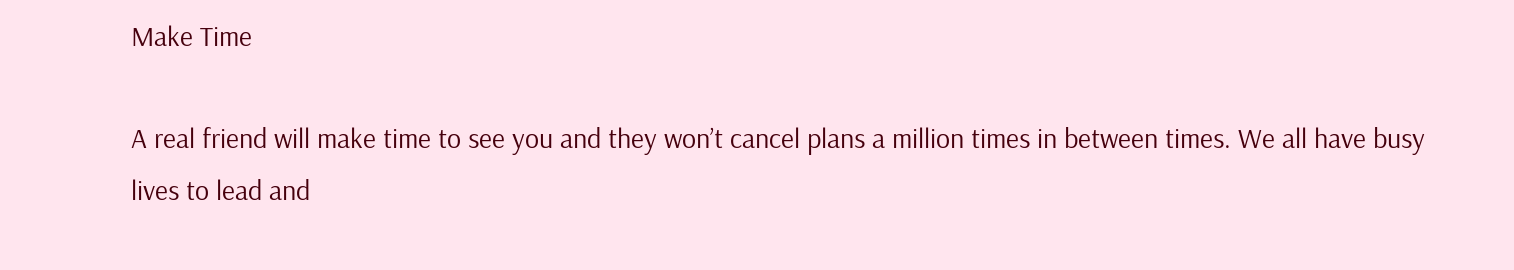Make Time

A real friend will make time to see you and they won’t cancel plans a million times in between times. We all have busy lives to lead and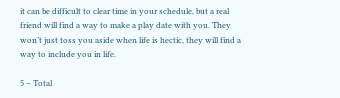it can be difficult to clear time in your schedule, but a real friend will find a way to make a play date with you. They won’t just toss you aside when life is hectic, they will find a way to include you in life.

5 – Total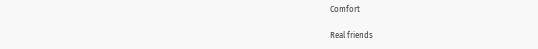Comfort

Real friends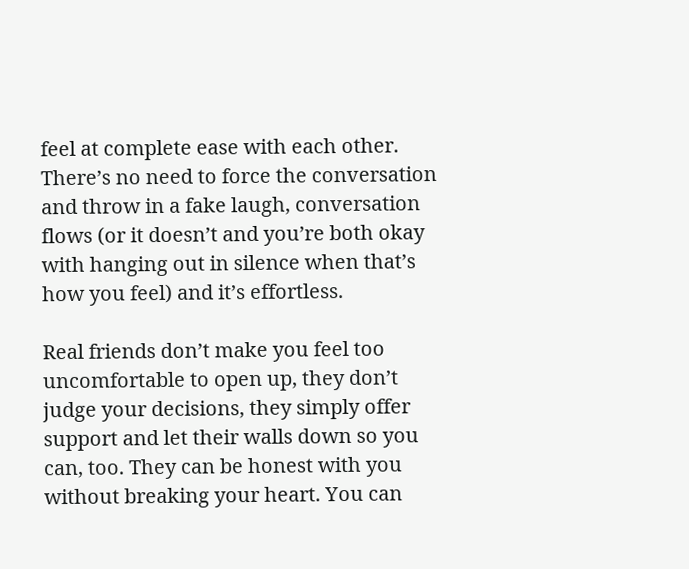feel at complete ease with each other. There’s no need to force the conversation and throw in a fake laugh, conversation flows (or it doesn’t and you’re both okay with hanging out in silence when that’s how you feel) and it’s effortless.

Real friends don’t make you feel too uncomfortable to open up, they don’t judge your decisions, they simply offer support and let their walls down so you can, too. They can be honest with you without breaking your heart. You can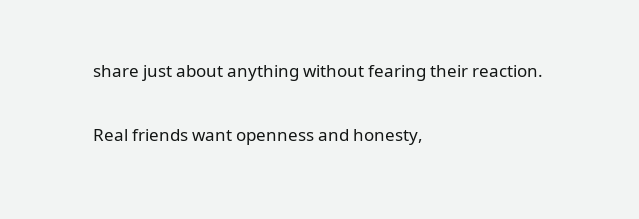share just about anything without fearing their reaction.

Real friends want openness and honesty,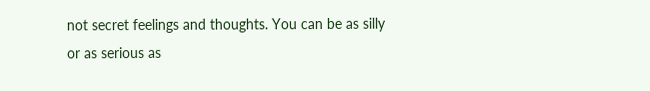not secret feelings and thoughts. You can be as silly or as serious as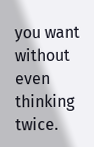you want without even thinking twice.